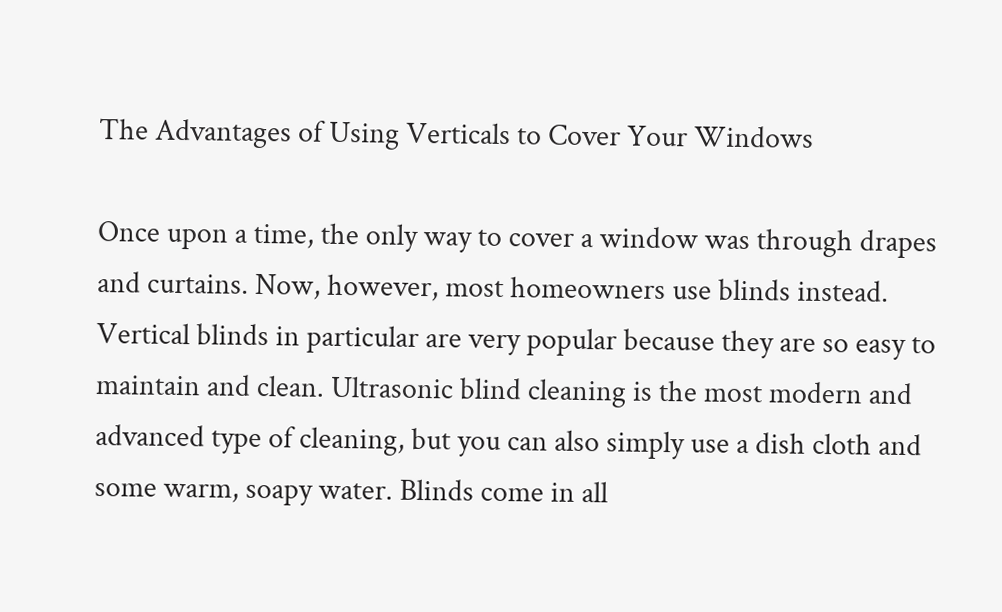The Advantages of Using Verticals to Cover Your Windows

Once upon a time, the only way to cover a window was through drapes and curtains. Now, however, most homeowners use blinds instead. Vertical blinds in particular are very popular because they are so easy to maintain and clean. Ultrasonic blind cleaning is the most modern and advanced type of cleaning, but you can also simply use a dish cloth and some warm, soapy water. Blinds come in all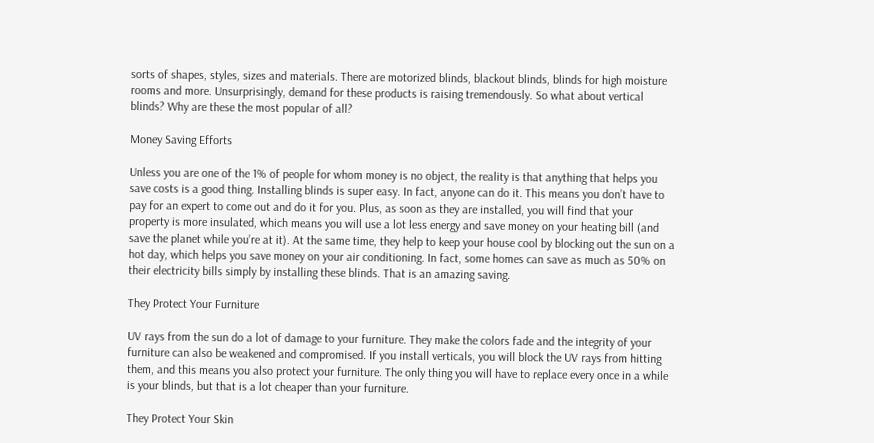sorts of shapes, styles, sizes and materials. There are motorized blinds, blackout blinds, blinds for high moisture rooms and more. Unsurprisingly, demand for these products is raising tremendously. So what about vertical blinds? Why are these the most popular of all?

Money Saving Efforts

Unless you are one of the 1% of people for whom money is no object, the reality is that anything that helps you save costs is a good thing. Installing blinds is super easy. In fact, anyone can do it. This means you don’t have to pay for an expert to come out and do it for you. Plus, as soon as they are installed, you will find that your property is more insulated, which means you will use a lot less energy and save money on your heating bill (and save the planet while you’re at it). At the same time, they help to keep your house cool by blocking out the sun on a hot day, which helps you save money on your air conditioning. In fact, some homes can save as much as 50% on their electricity bills simply by installing these blinds. That is an amazing saving.

They Protect Your Furniture

UV rays from the sun do a lot of damage to your furniture. They make the colors fade and the integrity of your furniture can also be weakened and compromised. If you install verticals, you will block the UV rays from hitting them, and this means you also protect your furniture. The only thing you will have to replace every once in a while is your blinds, but that is a lot cheaper than your furniture.

They Protect Your Skin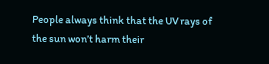People always think that the UV rays of the sun won’t harm their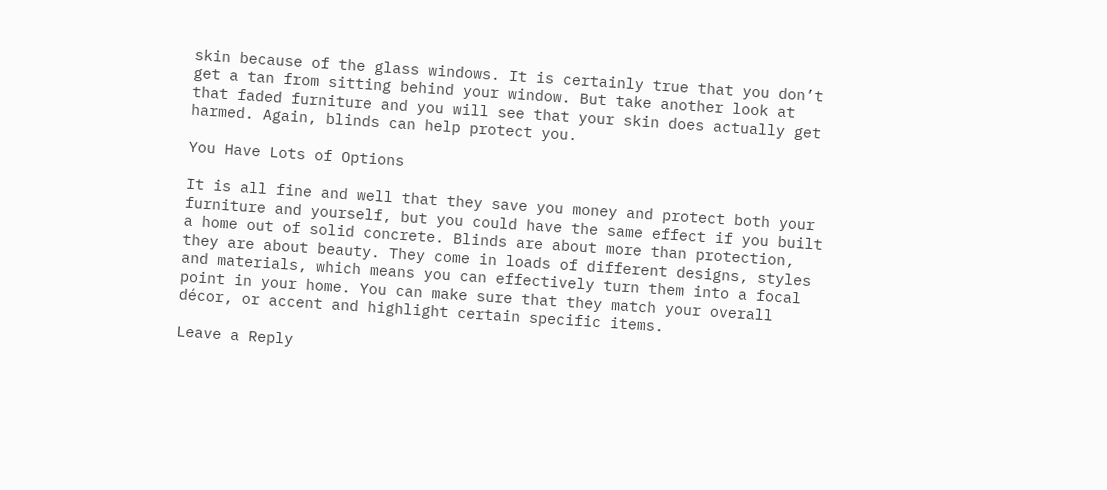skin because of the glass windows. It is certainly true that you don’t get a tan from sitting behind your window. But take another look at that faded furniture and you will see that your skin does actually get harmed. Again, blinds can help protect you.

You Have Lots of Options

It is all fine and well that they save you money and protect both your furniture and yourself, but you could have the same effect if you built a home out of solid concrete. Blinds are about more than protection, they are about beauty. They come in loads of different designs, styles and materials, which means you can effectively turn them into a focal point in your home. You can make sure that they match your overall décor, or accent and highlight certain specific items.

Leave a Reply